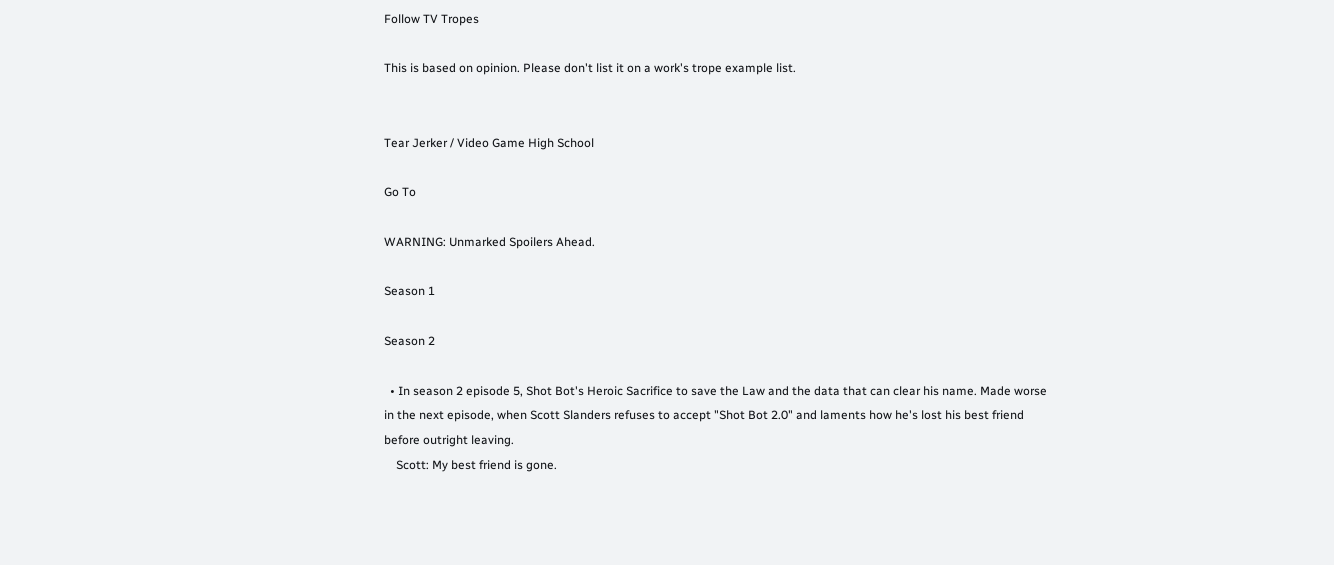Follow TV Tropes

This is based on opinion. Please don't list it on a work's trope example list.


Tear Jerker / Video Game High School

Go To

WARNING: Unmarked Spoilers Ahead.

Season 1

Season 2

  • In season 2 episode 5, Shot Bot's Heroic Sacrifice to save the Law and the data that can clear his name. Made worse in the next episode, when Scott Slanders refuses to accept "Shot Bot 2.0" and laments how he's lost his best friend before outright leaving.
    Scott: My best friend is gone.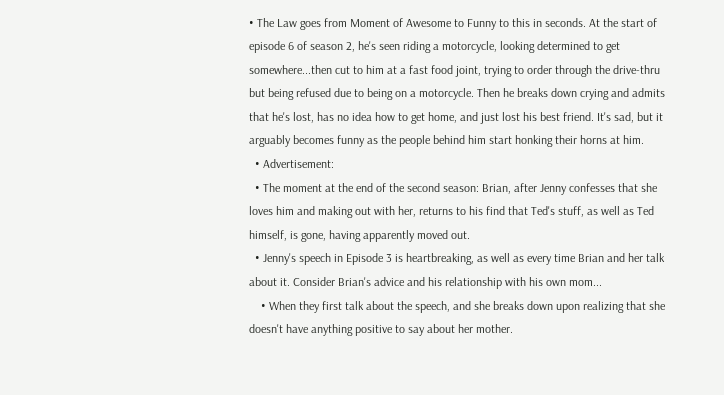• The Law goes from Moment of Awesome to Funny to this in seconds. At the start of episode 6 of season 2, he's seen riding a motorcycle, looking determined to get somewhere...then cut to him at a fast food joint, trying to order through the drive-thru but being refused due to being on a motorcycle. Then he breaks down crying and admits that he's lost, has no idea how to get home, and just lost his best friend. It's sad, but it arguably becomes funny as the people behind him start honking their horns at him.
  • Advertisement:
  • The moment at the end of the second season: Brian, after Jenny confesses that she loves him and making out with her, returns to his find that Ted's stuff, as well as Ted himself, is gone, having apparently moved out.
  • Jenny's speech in Episode 3 is heartbreaking, as well as every time Brian and her talk about it. Consider Brian's advice and his relationship with his own mom...
    • When they first talk about the speech, and she breaks down upon realizing that she doesn't have anything positive to say about her mother.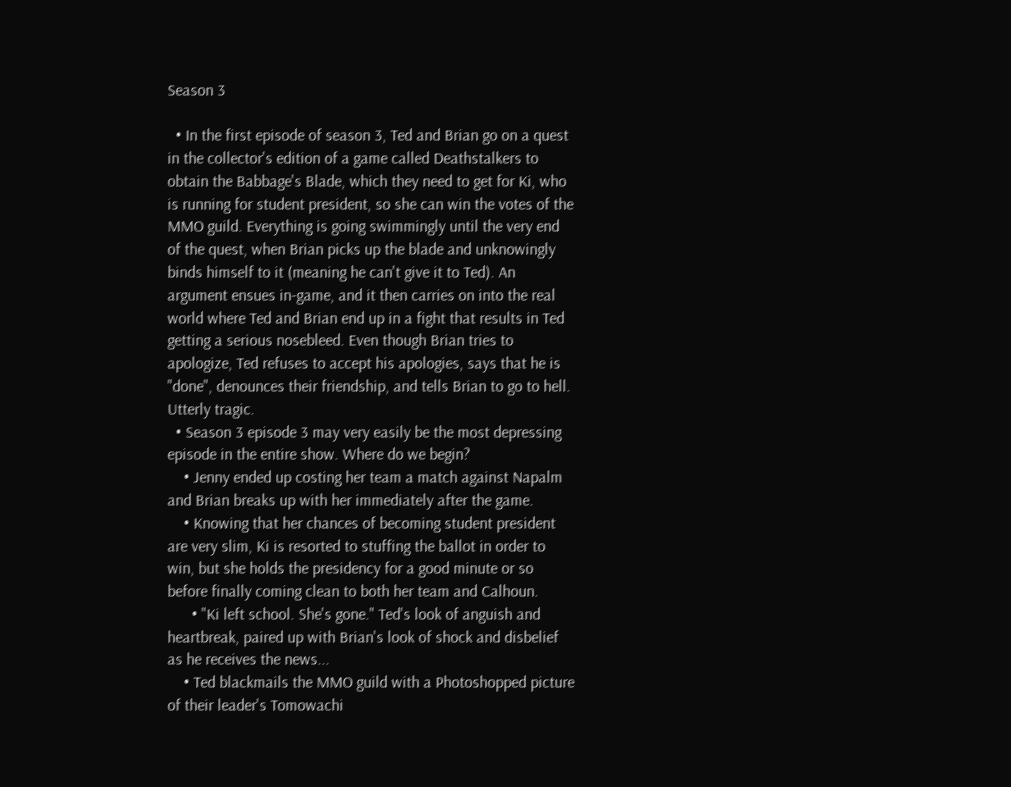Season 3

  • In the first episode of season 3, Ted and Brian go on a quest in the collector's edition of a game called Deathstalkers to obtain the Babbage's Blade, which they need to get for Ki, who is running for student president, so she can win the votes of the MMO guild. Everything is going swimmingly until the very end of the quest, when Brian picks up the blade and unknowingly binds himself to it (meaning he can't give it to Ted). An argument ensues in-game, and it then carries on into the real world where Ted and Brian end up in a fight that results in Ted getting a serious nosebleed. Even though Brian tries to apologize, Ted refuses to accept his apologies, says that he is "done", denounces their friendship, and tells Brian to go to hell. Utterly tragic.
  • Season 3 episode 3 may very easily be the most depressing episode in the entire show. Where do we begin?
    • Jenny ended up costing her team a match against Napalm and Brian breaks up with her immediately after the game.
    • Knowing that her chances of becoming student president are very slim, Ki is resorted to stuffing the ballot in order to win, but she holds the presidency for a good minute or so before finally coming clean to both her team and Calhoun.
      • "Ki left school. She's gone." Ted's look of anguish and heartbreak, paired up with Brian's look of shock and disbelief as he receives the news...
    • Ted blackmails the MMO guild with a Photoshopped picture of their leader's Tomowachi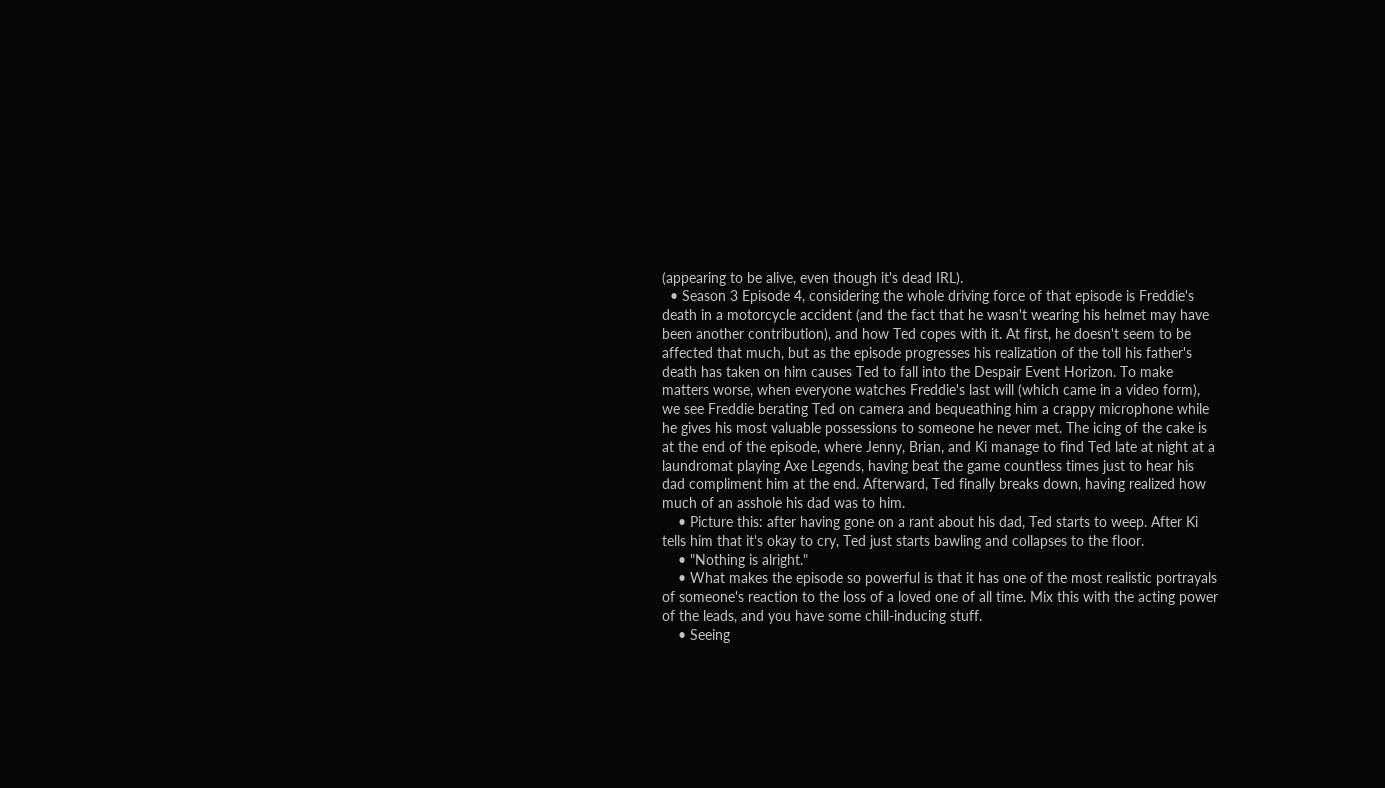(appearing to be alive, even though it's dead IRL).
  • Season 3 Episode 4, considering the whole driving force of that episode is Freddie's death in a motorcycle accident (and the fact that he wasn't wearing his helmet may have been another contribution), and how Ted copes with it. At first, he doesn't seem to be affected that much, but as the episode progresses his realization of the toll his father's death has taken on him causes Ted to fall into the Despair Event Horizon. To make matters worse, when everyone watches Freddie's last will (which came in a video form), we see Freddie berating Ted on camera and bequeathing him a crappy microphone while he gives his most valuable possessions to someone he never met. The icing of the cake is at the end of the episode, where Jenny, Brian, and Ki manage to find Ted late at night at a laundromat playing Axe Legends, having beat the game countless times just to hear his dad compliment him at the end. Afterward, Ted finally breaks down, having realized how much of an asshole his dad was to him.
    • Picture this: after having gone on a rant about his dad, Ted starts to weep. After Ki tells him that it's okay to cry, Ted just starts bawling and collapses to the floor.
    • "Nothing is alright."
    • What makes the episode so powerful is that it has one of the most realistic portrayals of someone's reaction to the loss of a loved one of all time. Mix this with the acting power of the leads, and you have some chill-inducing stuff.
    • Seeing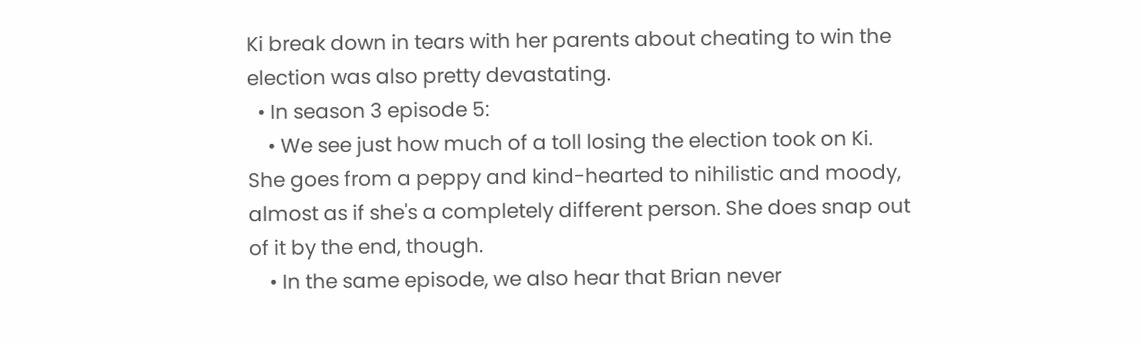Ki break down in tears with her parents about cheating to win the election was also pretty devastating.
  • In season 3 episode 5:
    • We see just how much of a toll losing the election took on Ki. She goes from a peppy and kind-hearted to nihilistic and moody, almost as if she's a completely different person. She does snap out of it by the end, though.
    • In the same episode, we also hear that Brian never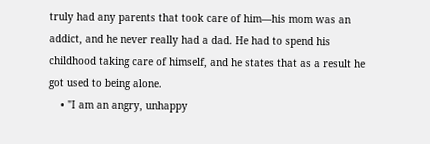truly had any parents that took care of him—his mom was an addict, and he never really had a dad. He had to spend his childhood taking care of himself, and he states that as a result he got used to being alone.
    • "I am an angry, unhappy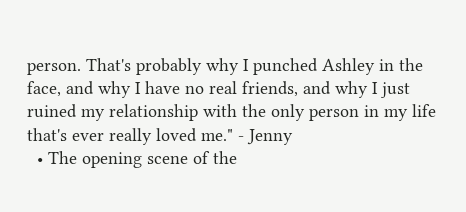person. That's probably why I punched Ashley in the face, and why I have no real friends, and why I just ruined my relationship with the only person in my life that's ever really loved me." - Jenny
  • The opening scene of the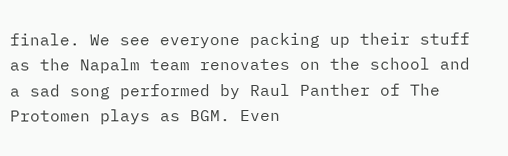finale. We see everyone packing up their stuff as the Napalm team renovates on the school and a sad song performed by Raul Panther of The Protomen plays as BGM. Even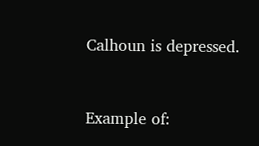Calhoun is depressed.


Example of: